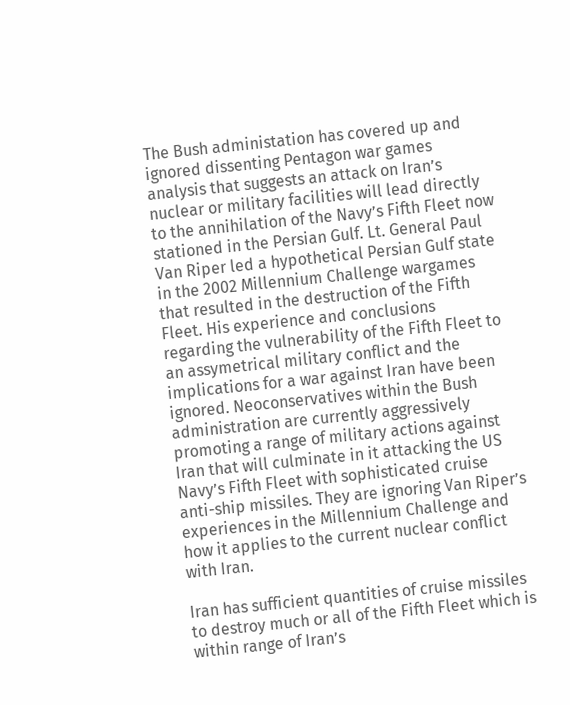The Bush administation has covered up and ignored dissenting Pentagon war games analysis that suggests an attack on Iran’s nuclear or military facilities will lead directly to the annihilation of the Navy’s Fifth Fleet now stationed in the Persian Gulf. Lt. General Paul Van Riper led a hypothetical Persian Gulf state in the 2002 Millennium Challenge wargames that resulted in the destruction of the Fifth Fleet. His experience and conclusions regarding the vulnerability of the Fifth Fleet to an assymetrical military conflict and the implications for a war against Iran have been ignored. Neoconservatives within the Bush administration are currently aggressively promoting a range of military actions against Iran that will culminate in it attacking the US Navy’s Fifth Fleet with sophisticated cruise anti-ship missiles. They are ignoring Van Riper’s experiences in the Millennium Challenge and how it applies to the current nuclear conflict with Iran.

Iran has sufficient quantities of cruise missiles to destroy much or all of the Fifth Fleet which is within range of Iran’s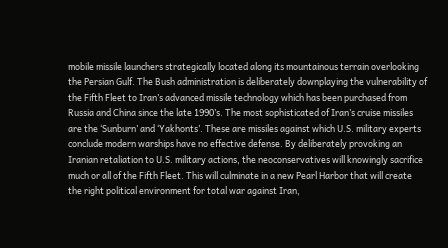mobile missile launchers strategically located along its mountainous terrain overlooking the Persian Gulf. The Bush administration is deliberately downplaying the vulnerability of the Fifth Fleet to Iran’s advanced missile technology which has been purchased from Russia and China since the late 1990’s. The most sophisticated of Iran’s cruise missiles are the ‘Sunburn’ and ‘Yakhonts’. These are missiles against which U.S. military experts conclude modern warships have no effective defense. By deliberately provoking an Iranian retaliation to U.S. military actions, the neoconservatives will knowingly sacrifice much or all of the Fifth Fleet. This will culminate in a new Pearl Harbor that will create the right political environment for total war against Iran,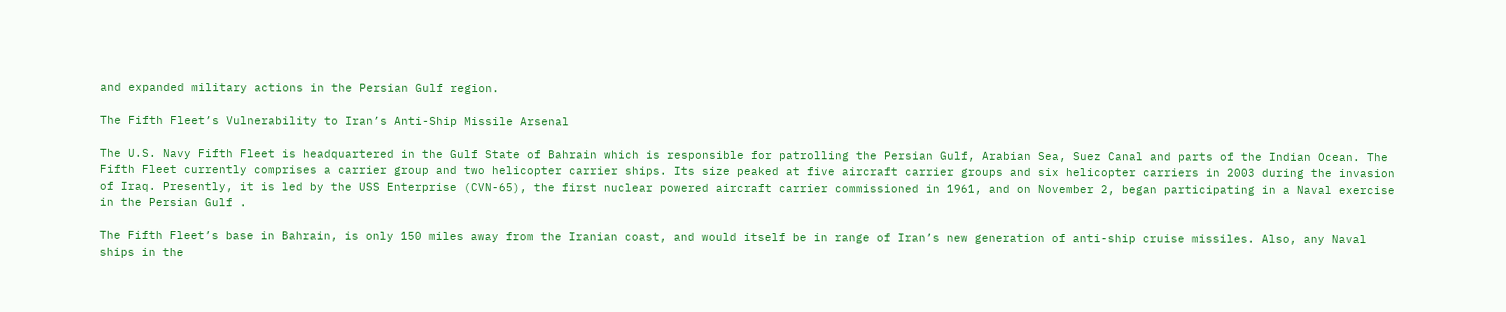and expanded military actions in the Persian Gulf region.

The Fifth Fleet’s Vulnerability to Iran’s Anti-Ship Missile Arsenal

The U.S. Navy Fifth Fleet is headquartered in the Gulf State of Bahrain which is responsible for patrolling the Persian Gulf, Arabian Sea, Suez Canal and parts of the Indian Ocean. The Fifth Fleet currently comprises a carrier group and two helicopter carrier ships. Its size peaked at five aircraft carrier groups and six helicopter carriers in 2003 during the invasion of Iraq. Presently, it is led by the USS Enterprise (CVN-65), the first nuclear powered aircraft carrier commissioned in 1961, and on November 2, began participating in a Naval exercise in the Persian Gulf .

The Fifth Fleet’s base in Bahrain, is only 150 miles away from the Iranian coast, and would itself be in range of Iran’s new generation of anti-ship cruise missiles. Also, any Naval ships in the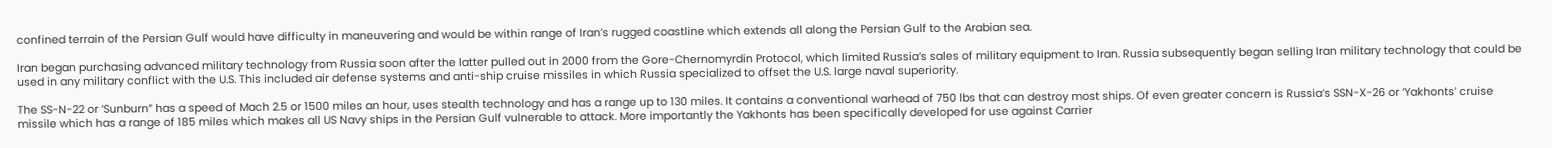confined terrain of the Persian Gulf would have difficulty in maneuvering and would be within range of Iran’s rugged coastline which extends all along the Persian Gulf to the Arabian sea.

Iran began purchasing advanced military technology from Russia soon after the latter pulled out in 2000 from the Gore-Chernomyrdin Protocol, which limited Russia’s sales of military equipment to Iran. Russia subsequently began selling Iran military technology that could be used in any military conflict with the U.S. This included air defense systems and anti-ship cruise missiles in which Russia specialized to offset the U.S. large naval superiority.

The SS-N-22 or ‘Sunburn” has a speed of Mach 2.5 or 1500 miles an hour, uses stealth technology and has a range up to 130 miles. It contains a conventional warhead of 750 lbs that can destroy most ships. Of even greater concern is Russia’s SSN-X-26 or ‘Yakhonts’ cruise missile which has a range of 185 miles which makes all US Navy ships in the Persian Gulf vulnerable to attack. More importantly the Yakhonts has been specifically developed for use against Carrier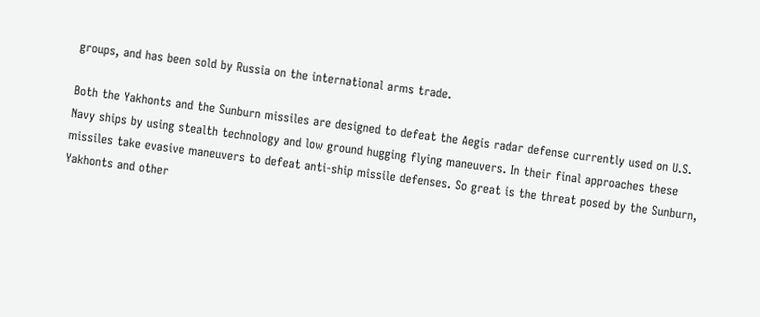groups, and has been sold by Russia on the international arms trade.

Both the Yakhonts and the Sunburn missiles are designed to defeat the Aegis radar defense currently used on U.S. Navy ships by using stealth technology and low ground hugging flying maneuvers. In their final approaches these missiles take evasive maneuvers to defeat anti-ship missile defenses. So great is the threat posed by the Sunburn, Yakhonts and other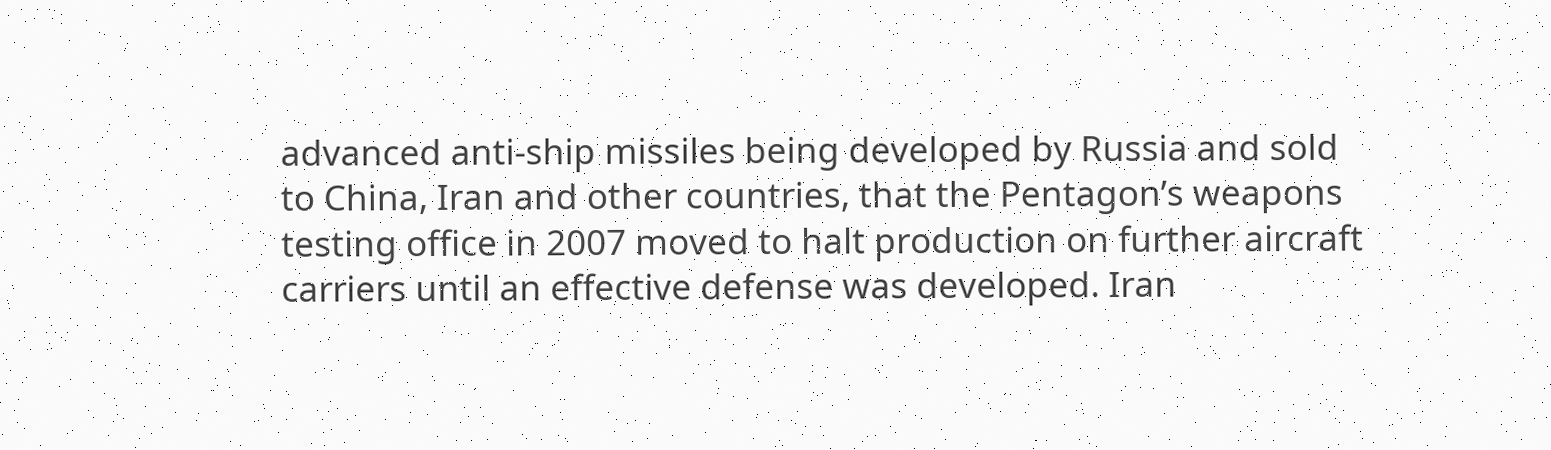advanced anti-ship missiles being developed by Russia and sold to China, Iran and other countries, that the Pentagon’s weapons testing office in 2007 moved to halt production on further aircraft carriers until an effective defense was developed. Iran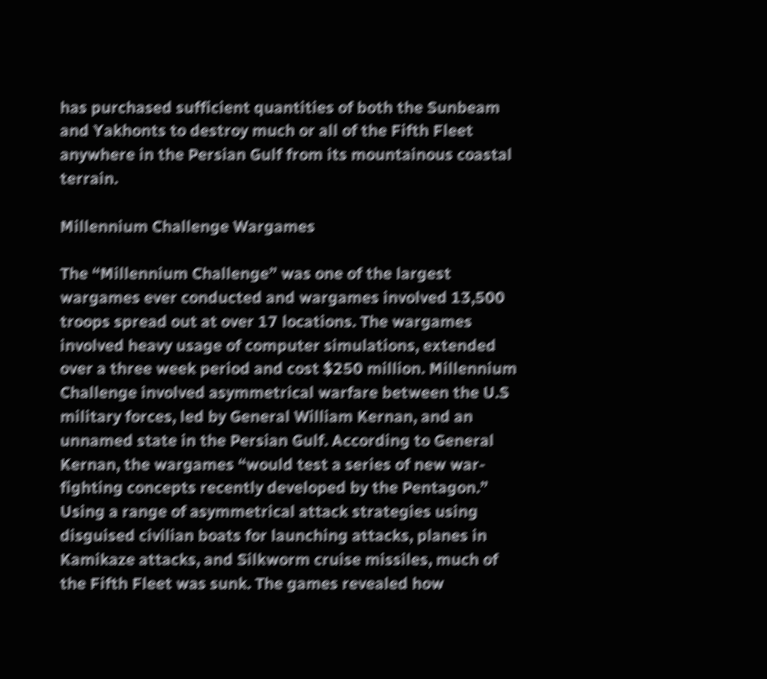has purchased sufficient quantities of both the Sunbeam and Yakhonts to destroy much or all of the Fifth Fleet anywhere in the Persian Gulf from its mountainous coastal terrain.

Millennium Challenge Wargames

The “Millennium Challenge” was one of the largest wargames ever conducted and wargames involved 13,500 troops spread out at over 17 locations. The wargames involved heavy usage of computer simulations, extended over a three week period and cost $250 million. Millennium Challenge involved asymmetrical warfare between the U.S military forces, led by General William Kernan, and an unnamed state in the Persian Gulf. According to General Kernan, the wargames “would test a series of new war-fighting concepts recently developed by the Pentagon.” Using a range of asymmetrical attack strategies using disguised civilian boats for launching attacks, planes in Kamikaze attacks, and Silkworm cruise missiles, much of the Fifth Fleet was sunk. The games revealed how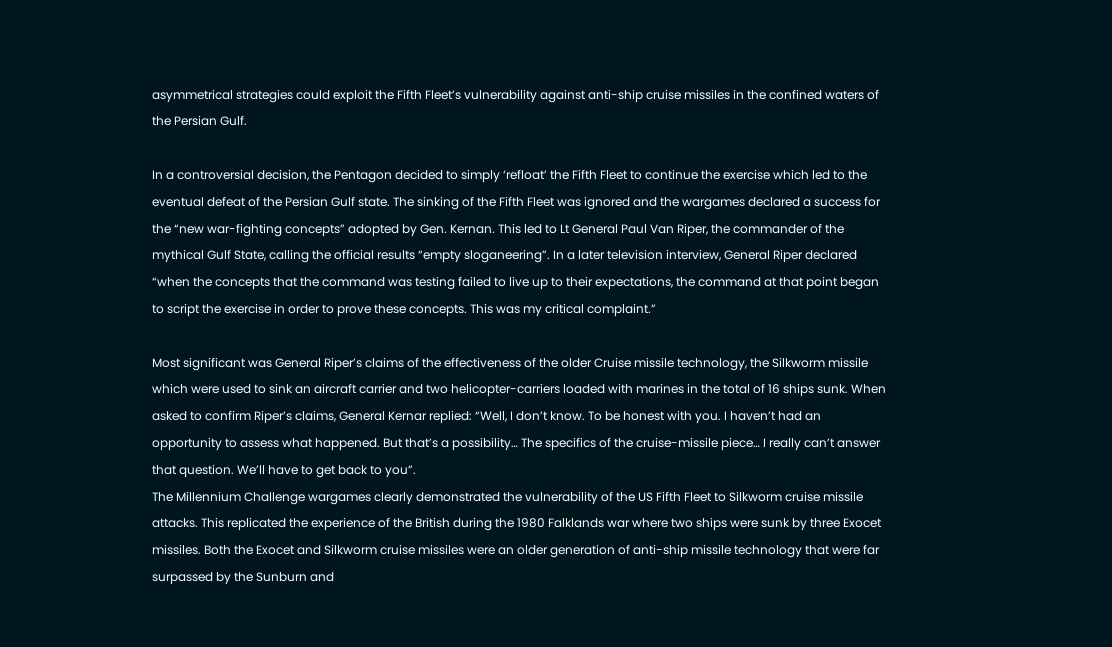asymmetrical strategies could exploit the Fifth Fleet’s vulnerability against anti-ship cruise missiles in the confined waters of the Persian Gulf.

In a controversial decision, the Pentagon decided to simply ‘refloat’ the Fifth Fleet to continue the exercise which led to the eventual defeat of the Persian Gulf state. The sinking of the Fifth Fleet was ignored and the wargames declared a success for the “new war-fighting concepts” adopted by Gen. Kernan. This led to Lt General Paul Van Riper, the commander of the mythical Gulf State, calling the official results “empty sloganeering”. In a later television interview, General Riper declared “when the concepts that the command was testing failed to live up to their expectations, the command at that point began to script the exercise in order to prove these concepts. This was my critical complaint.”

Most significant was General Riper’s claims of the effectiveness of the older Cruise missile technology, the Silkworm missile which were used to sink an aircraft carrier and two helicopter-carriers loaded with marines in the total of 16 ships sunk. When asked to confirm Riper’s claims, General Kernar replied: “Well, I don’t know. To be honest with you. I haven’t had an opportunity to assess what happened. But that’s a possibility… The specifics of the cruise-missile piece… I really can’t answer that question. We’ll have to get back to you”.
The Millennium Challenge wargames clearly demonstrated the vulnerability of the US Fifth Fleet to Silkworm cruise missile attacks. This replicated the experience of the British during the 1980 Falklands war where two ships were sunk by three Exocet missiles. Both the Exocet and Silkworm cruise missiles were an older generation of anti-ship missile technology that were far surpassed by the Sunburn and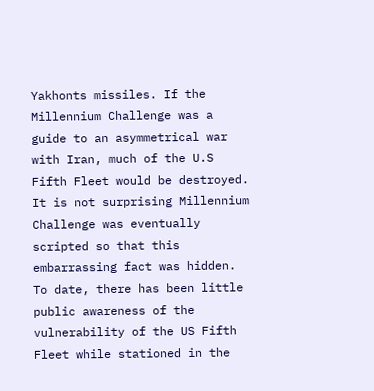Yakhonts missiles. If the Millennium Challenge was a guide to an asymmetrical war with Iran, much of the U.S Fifth Fleet would be destroyed. It is not surprising Millennium Challenge was eventually scripted so that this embarrassing fact was hidden. To date, there has been little public awareness of the vulnerability of the US Fifth Fleet while stationed in the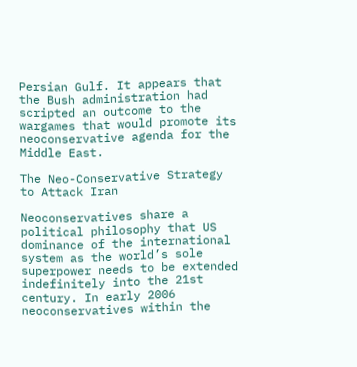Persian Gulf. It appears that the Bush administration had scripted an outcome to the wargames that would promote its neoconservative agenda for the Middle East.

The Neo-Conservative Strategy to Attack Iran

Neoconservatives share a political philosophy that US dominance of the international system as the world’s sole superpower needs to be extended indefinitely into the 21st century. In early 2006 neoconservatives within the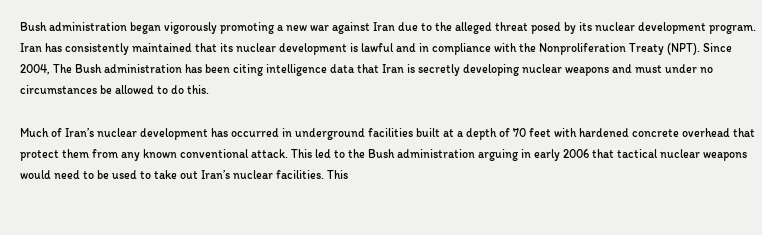Bush administration began vigorously promoting a new war against Iran due to the alleged threat posed by its nuclear development program. Iran has consistently maintained that its nuclear development is lawful and in compliance with the Nonproliferation Treaty (NPT). Since 2004, The Bush administration has been citing intelligence data that Iran is secretly developing nuclear weapons and must under no circumstances be allowed to do this.

Much of Iran’s nuclear development has occurred in underground facilities built at a depth of 70 feet with hardened concrete overhead that protect them from any known conventional attack. This led to the Bush administration arguing in early 2006 that tactical nuclear weapons would need to be used to take out Iran’s nuclear facilities. This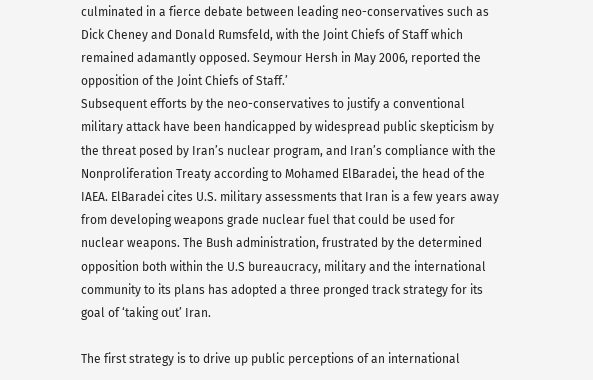culminated in a fierce debate between leading neo-conservatives such as Dick Cheney and Donald Rumsfeld, with the Joint Chiefs of Staff which remained adamantly opposed. Seymour Hersh in May 2006, reported the opposition of the Joint Chiefs of Staff.’
Subsequent efforts by the neo-conservatives to justify a conventional military attack have been handicapped by widespread public skepticism by the threat posed by Iran’s nuclear program, and Iran’s compliance with the Nonproliferation Treaty according to Mohamed ElBaradei, the head of the IAEA. ElBaradei cites U.S. military assessments that Iran is a few years away from developing weapons grade nuclear fuel that could be used for nuclear weapons. The Bush administration, frustrated by the determined opposition both within the U.S bureaucracy, military and the international community to its plans has adopted a three pronged track strategy for its goal of ‘taking out’ Iran.

The first strategy is to drive up public perceptions of an international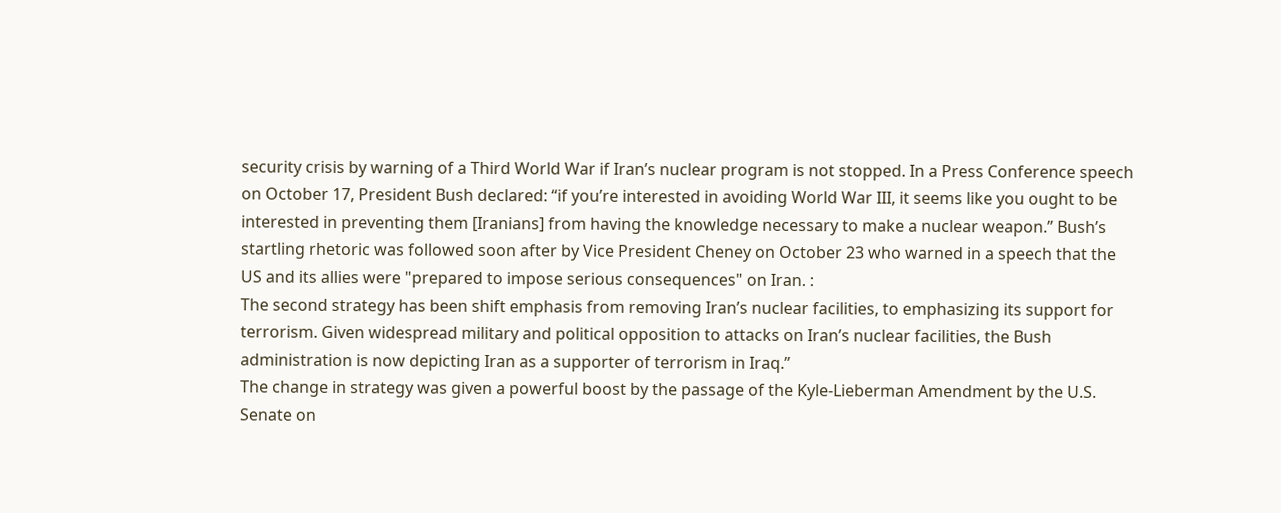security crisis by warning of a Third World War if Iran’s nuclear program is not stopped. In a Press Conference speech on October 17, President Bush declared: “if you’re interested in avoiding World War III, it seems like you ought to be interested in preventing them [Iranians] from having the knowledge necessary to make a nuclear weapon.” Bush’s startling rhetoric was followed soon after by Vice President Cheney on October 23 who warned in a speech that the US and its allies were "prepared to impose serious consequences" on Iran. :
The second strategy has been shift emphasis from removing Iran’s nuclear facilities, to emphasizing its support for terrorism. Given widespread military and political opposition to attacks on Iran’s nuclear facilities, the Bush administration is now depicting Iran as a supporter of terrorism in Iraq.”
The change in strategy was given a powerful boost by the passage of the Kyle-Lieberman Amendment by the U.S. Senate on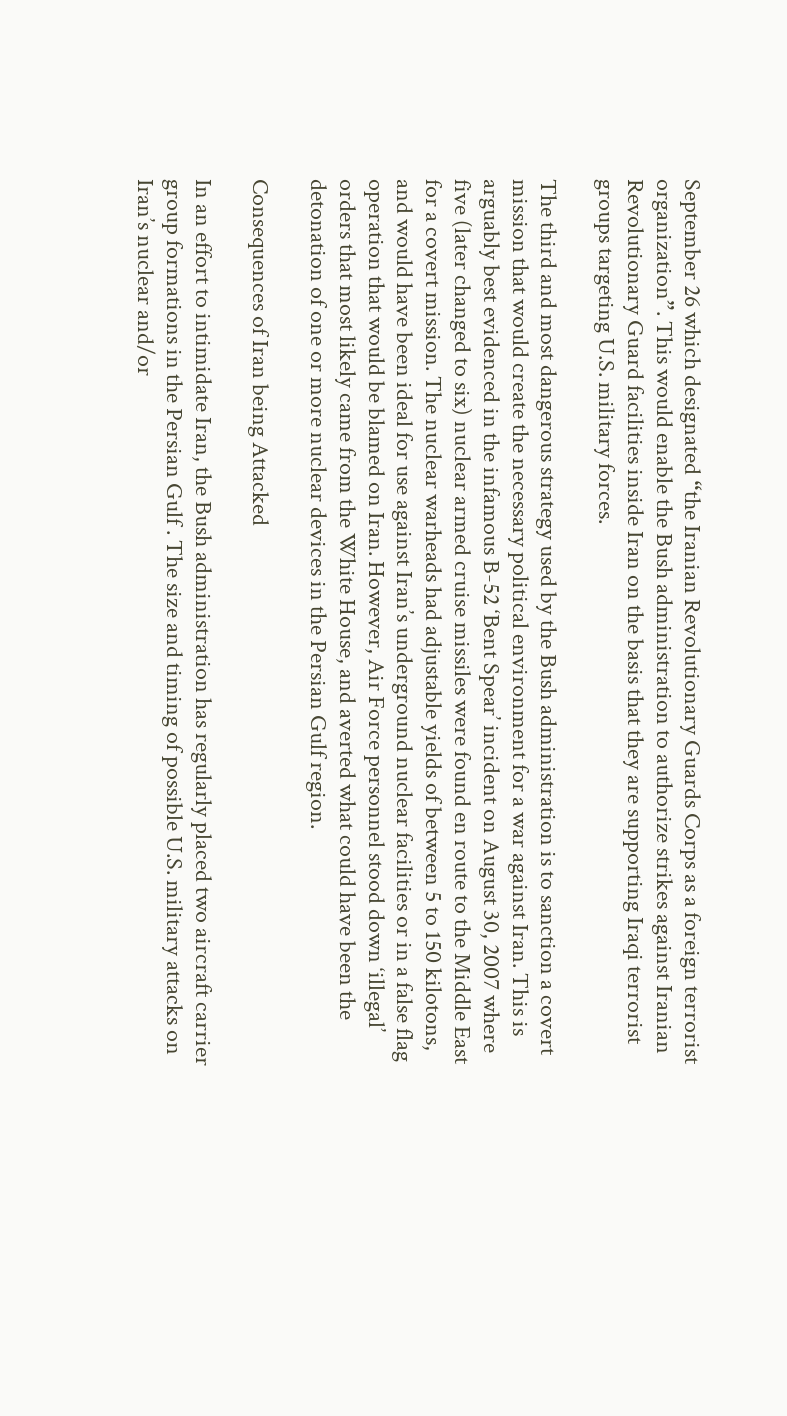September 26 which designated “the Iranian Revolutionary Guards Corps as a foreign terrorist organization”. This would enable the Bush administration to authorize strikes against Iranian Revolutionary Guard facilities inside Iran on the basis that they are supporting Iraqi terrorist groups targeting U.S. military forces.

The third and most dangerous strategy used by the Bush administration is to sanction a covert mission that would create the necessary political environment for a war against Iran. This is arguably best evidenced in the infamous B-52 ‘Bent Spear’ incident on August 30, 2007 where five (later changed to six) nuclear armed cruise missiles were found en route to the Middle East for a covert mission. The nuclear warheads had adjustable yields of between 5 to 150 kilotons, and would have been ideal for use against Iran’s underground nuclear facilities or in a false flag operation that would be blamed on Iran. However, Air Force personnel stood down ‘illegal’ orders that most likely came from the White House, and averted what could have been the detonation of one or more nuclear devices in the Persian Gulf region.

Consequences of Iran being Attacked

In an effort to intimidate Iran, the Bush administration has regularly placed two aircraft carrier group formations in the Persian Gulf . The size and timing of possible U.S. military attacks on Iran’s nuclear and/or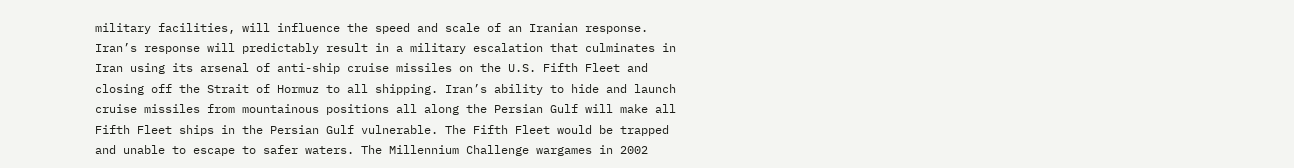military facilities, will influence the speed and scale of an Iranian response. Iran’s response will predictably result in a military escalation that culminates in Iran using its arsenal of anti-ship cruise missiles on the U.S. Fifth Fleet and closing off the Strait of Hormuz to all shipping. Iran’s ability to hide and launch cruise missiles from mountainous positions all along the Persian Gulf will make all Fifth Fleet ships in the Persian Gulf vulnerable. The Fifth Fleet would be trapped and unable to escape to safer waters. The Millennium Challenge wargames in 2002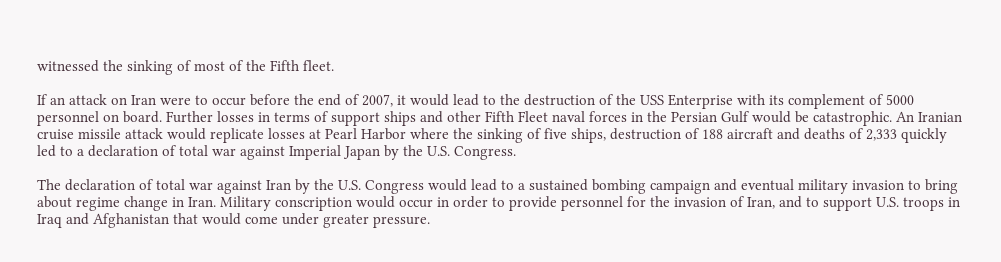witnessed the sinking of most of the Fifth fleet.

If an attack on Iran were to occur before the end of 2007, it would lead to the destruction of the USS Enterprise with its complement of 5000 personnel on board. Further losses in terms of support ships and other Fifth Fleet naval forces in the Persian Gulf would be catastrophic. An Iranian cruise missile attack would replicate losses at Pearl Harbor where the sinking of five ships, destruction of 188 aircraft and deaths of 2,333 quickly led to a declaration of total war against Imperial Japan by the U.S. Congress.

The declaration of total war against Iran by the U.S. Congress would lead to a sustained bombing campaign and eventual military invasion to bring about regime change in Iran. Military conscription would occur in order to provide personnel for the invasion of Iran, and to support U.S. troops in Iraq and Afghanistan that would come under greater pressure.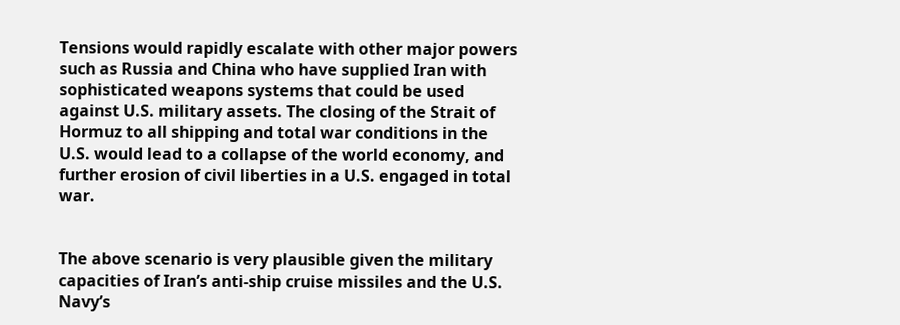Tensions would rapidly escalate with other major powers such as Russia and China who have supplied Iran with sophisticated weapons systems that could be used against U.S. military assets. The closing of the Strait of Hormuz to all shipping and total war conditions in the U.S. would lead to a collapse of the world economy, and further erosion of civil liberties in a U.S. engaged in total war.


The above scenario is very plausible given the military capacities of Iran’s anti-ship cruise missiles and the U.S. Navy’s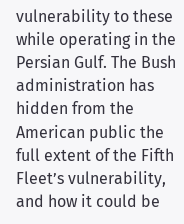vulnerability to these while operating in the Persian Gulf. The Bush administration has hidden from the American public the full extent of the Fifth Fleet’s vulnerability, and how it could be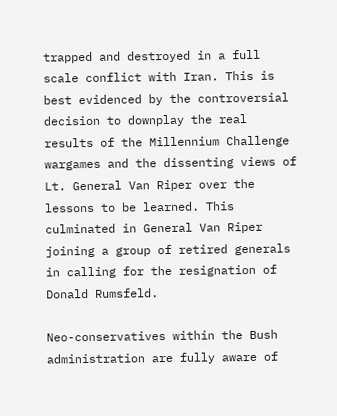trapped and destroyed in a full scale conflict with Iran. This is best evidenced by the controversial decision to downplay the real results of the Millennium Challenge wargames and the dissenting views of Lt. General Van Riper over the lessons to be learned. This culminated in General Van Riper joining a group of retired generals in calling for the resignation of Donald Rumsfeld.

Neo-conservatives within the Bush administration are fully aware of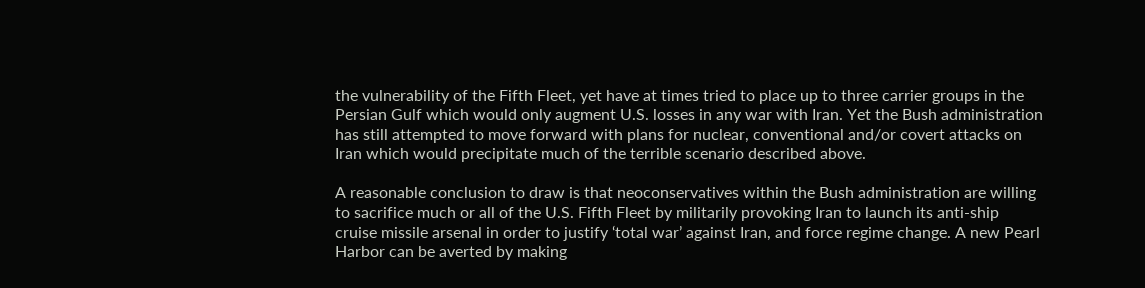the vulnerability of the Fifth Fleet, yet have at times tried to place up to three carrier groups in the Persian Gulf which would only augment U.S. losses in any war with Iran. Yet the Bush administration has still attempted to move forward with plans for nuclear, conventional and/or covert attacks on Iran which would precipitate much of the terrible scenario described above.

A reasonable conclusion to draw is that neoconservatives within the Bush administration are willing to sacrifice much or all of the U.S. Fifth Fleet by militarily provoking Iran to launch its anti-ship cruise missile arsenal in order to justify ‘total war’ against Iran, and force regime change. A new Pearl Harbor can be averted by making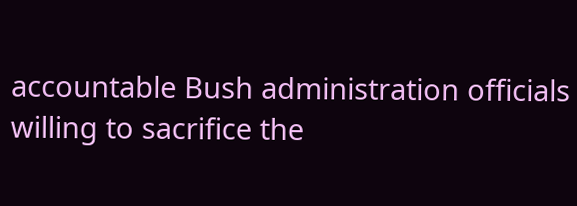accountable Bush administration officials willing to sacrifice the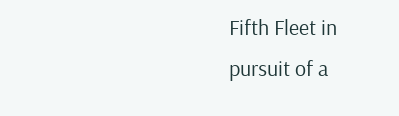Fifth Fleet in pursuit of a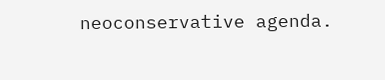neoconservative agenda.